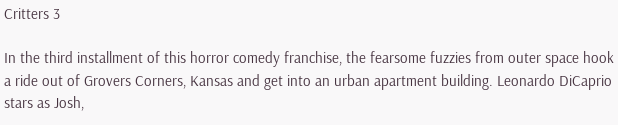Critters 3

In the third installment of this horror comedy franchise, the fearsome fuzzies from outer space hook a ride out of Grovers Corners, Kansas and get into an urban apartment building. Leonardo DiCaprio stars as Josh,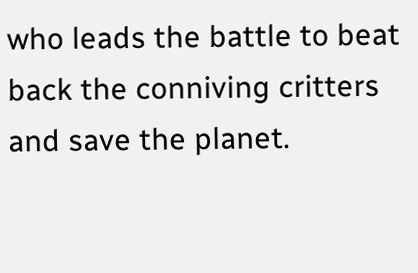who leads the battle to beat back the conniving critters and save the planet.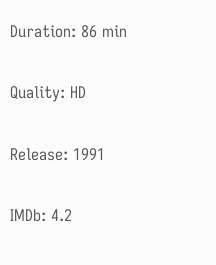Duration: 86 min

Quality: HD

Release: 1991

IMDb: 4.2